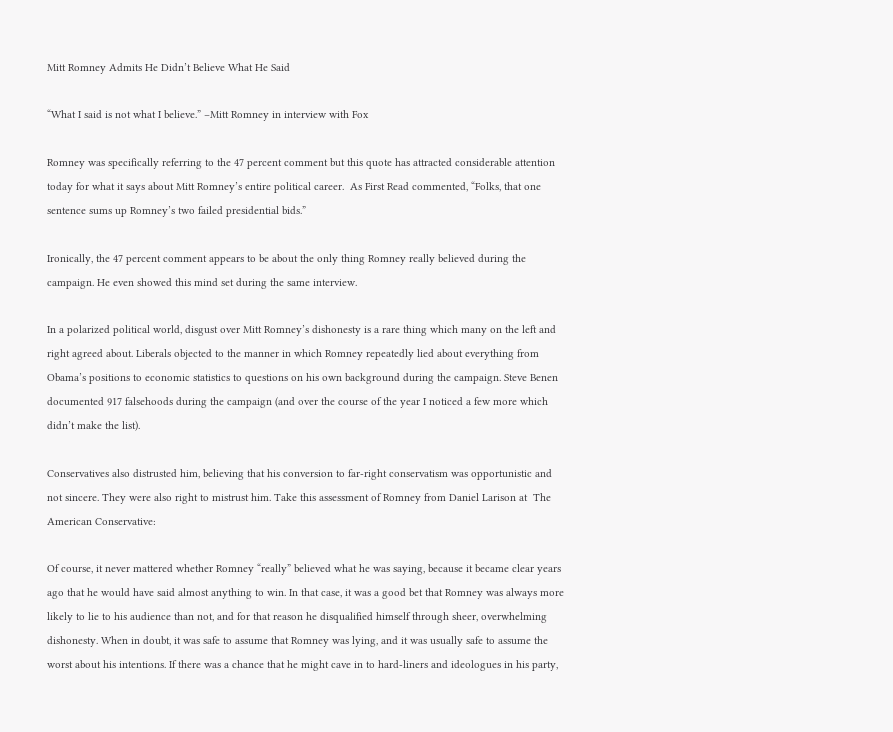Mitt Romney Admits He Didn’t Believe What He Said

“What I said is not what I believe.” –Mitt Romney in interview with Fox

Romney was specifically referring to the 47 percent comment but this quote has attracted considerable attention today for what it says about Mitt Romney’s entire political career.  As First Read commented, “Folks, that one sentence sums up Romney’s two failed presidential bids.”

Ironically, the 47 percent comment appears to be about the only thing Romney really believed during the campaign. He even showed this mind set during the same interview.

In a polarized political world, disgust over Mitt Romney’s dishonesty is a rare thing which many on the left and right agreed about. Liberals objected to the manner in which Romney repeatedly lied about everything from Obama’s positions to economic statistics to questions on his own background during the campaign. Steve Benen documented 917 falsehoods during the campaign (and over the course of the year I noticed a few more which didn’t make the list).

Conservatives also distrusted him, believing that his conversion to far-right conservatism was opportunistic and not sincere. They were also right to mistrust him. Take this assessment of Romney from Daniel Larison at  The American Conservative:

Of course, it never mattered whether Romney “really” believed what he was saying, because it became clear years ago that he would have said almost anything to win. In that case, it was a good bet that Romney was always more likely to lie to his audience than not, and for that reason he disqualified himself through sheer, overwhelming dishonesty. When in doubt, it was safe to assume that Romney was lying, and it was usually safe to assume the worst about his intentions. If there was a chance that he might cave in to hard-liners and ideologues in his party,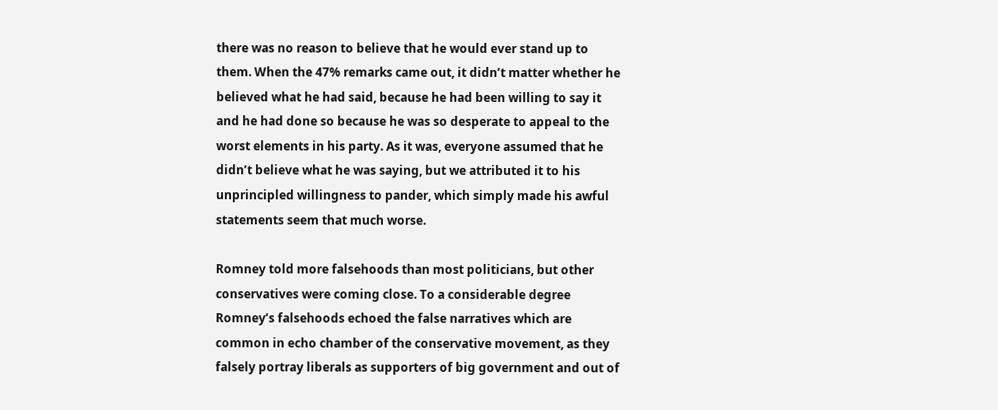there was no reason to believe that he would ever stand up to them. When the 47% remarks came out, it didn’t matter whether he believed what he had said, because he had been willing to say it and he had done so because he was so desperate to appeal to the worst elements in his party. As it was, everyone assumed that he didn’t believe what he was saying, but we attributed it to his unprincipled willingness to pander, which simply made his awful statements seem that much worse.

Romney told more falsehoods than most politicians, but other conservatives were coming close. To a considerable degree Romney’s falsehoods echoed the false narratives which are common in echo chamber of the conservative movement, as they falsely portray liberals as supporters of big government and out of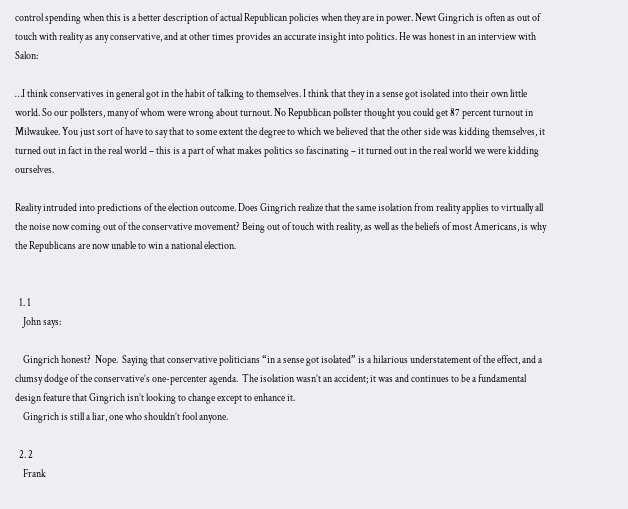control spending when this is a better description of actual Republican policies when they are in power. Newt Gingrich is often as out of touch with reality as any conservative, and at other times provides an accurate insight into politics. He was honest in an interview with Salon:

…I think conservatives in general got in the habit of talking to themselves. I think that they in a sense got isolated into their own little world. So our pollsters, many of whom were wrong about turnout. No Republican pollster thought you could get 87 percent turnout in Milwaukee. You just sort of have to say that to some extent the degree to which we believed that the other side was kidding themselves, it turned out in fact in the real world – this is a part of what makes politics so fascinating – it turned out in the real world we were kidding ourselves.

Reality intruded into predictions of the election outcome. Does Gingrich realize that the same isolation from reality applies to virtually all the noise now coming out of the conservative movement? Being out of touch with reality, as well as the beliefs of most Americans, is why the Republicans are now unable to win a national election.


  1. 1
    John says:

    Gingrich honest?  Nope.  Saying that conservative politicians “in a sense got isolated” is a hilarious understatement of the effect, and a clumsy dodge of the conservative’s one-percenter agenda.  The isolation wasn’t an accident; it was and continues to be a fundamental design feature that Gingrich isn’t looking to change except to enhance it.
    Gingrich is still a liar, one who shouldn’t fool anyone.

  2. 2
    Frank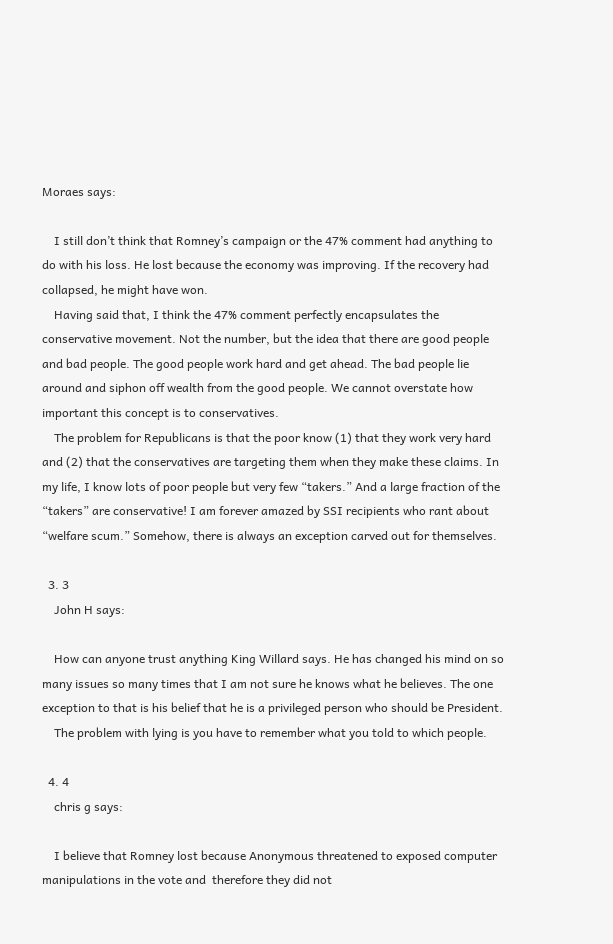Moraes says:

    I still don’t think that Romney’s campaign or the 47% comment had anything to do with his loss. He lost because the economy was improving. If the recovery had collapsed, he might have won.
    Having said that, I think the 47% comment perfectly encapsulates the conservative movement. Not the number, but the idea that there are good people and bad people. The good people work hard and get ahead. The bad people lie around and siphon off wealth from the good people. We cannot overstate how important this concept is to conservatives.
    The problem for Republicans is that the poor know (1) that they work very hard and (2) that the conservatives are targeting them when they make these claims. In my life, I know lots of poor people but very few “takers.” And a large fraction of the “takers” are conservative! I am forever amazed by SSI recipients who rant about “welfare scum.” Somehow, there is always an exception carved out for themselves.

  3. 3
    John H says:

    How can anyone trust anything King Willard says. He has changed his mind on so many issues so many times that I am not sure he knows what he believes. The one exception to that is his belief that he is a privileged person who should be President.
    The problem with lying is you have to remember what you told to which people.

  4. 4
    chris g says:

    I believe that Romney lost because Anonymous threatened to exposed computer manipulations in the vote and  therefore they did not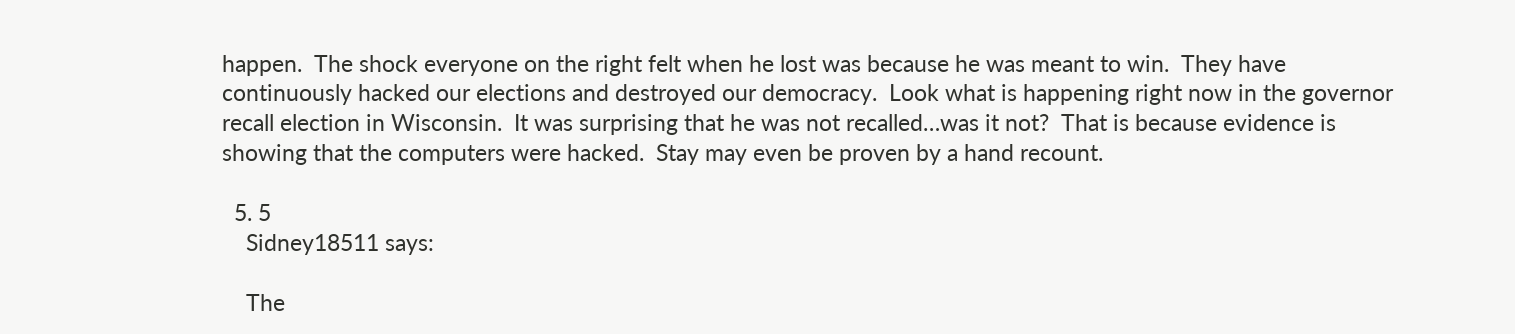happen.  The shock everyone on the right felt when he lost was because he was meant to win.  They have continuously hacked our elections and destroyed our democracy.  Look what is happening right now in the governor recall election in Wisconsin.  It was surprising that he was not recalled…was it not?  That is because evidence is showing that the computers were hacked.  Stay may even be proven by a hand recount.

  5. 5
    Sidney18511 says:

    The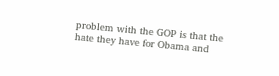problem with the GOP is that the hate they have for Obama and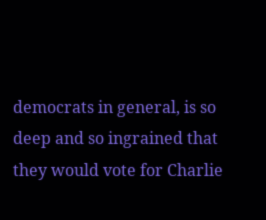democrats in general, is so deep and so ingrained that they would vote for Charlie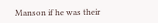Manson if he was their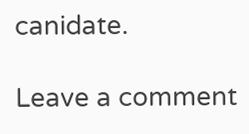canidate.

Leave a comment